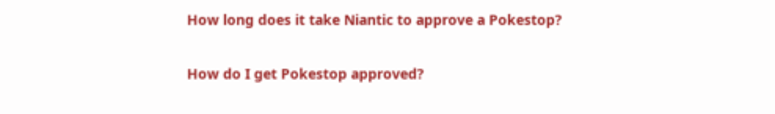How long does it take Niantic to approve a Pokestop?

How do I get Pokestop approved?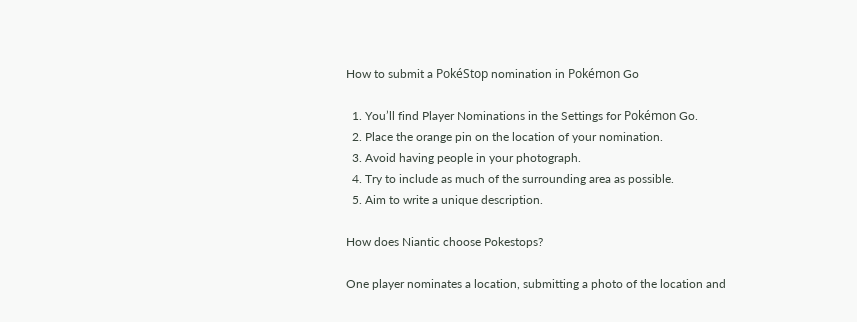How to submit a PokéStop nomination in Pokémon Go

  1. You’ll find Player Nominations in the Settings for Pokémon Go.
  2. Place the orange pin on the location of your nomination.
  3. Avoid having people in your photograph.
  4. Try to include as much of the surrounding area as possible.
  5. Aim to write a unique description.

How does Niantic choose Pokestops?

One player nominates a location, submitting a photo of the location and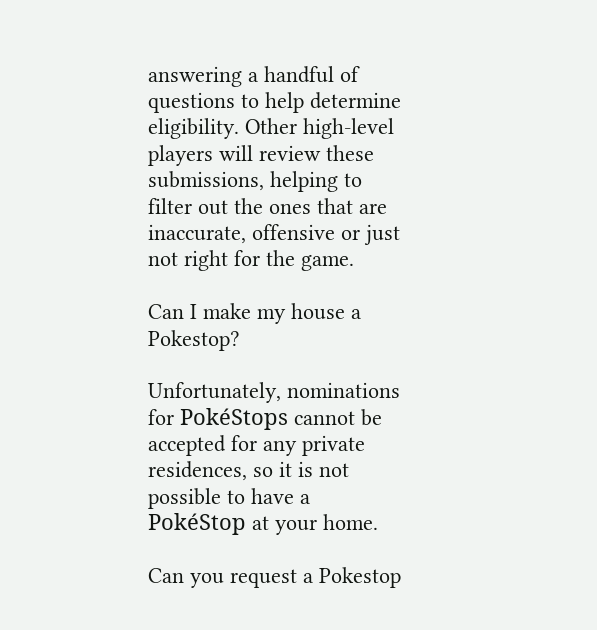answering a handful of questions to help determine eligibility. Other high-level players will review these submissions, helping to filter out the ones that are inaccurate, offensive or just not right for the game.

Can I make my house a Pokestop?

Unfortunately, nominations for PokéStops cannot be accepted for any private residences, so it is not possible to have a PokéStop at your home.

Can you request a Pokestop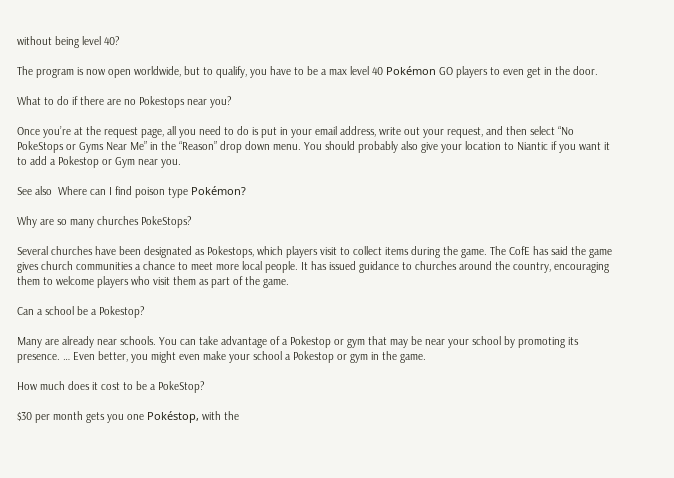without being level 40?

The program is now open worldwide, but to qualify, you have to be a max level 40 Pokémon GO players to even get in the door.

What to do if there are no Pokestops near you?

Once you’re at the request page, all you need to do is put in your email address, write out your request, and then select “No PokeStops or Gyms Near Me” in the “Reason” drop down menu. You should probably also give your location to Niantic if you want it to add a Pokestop or Gym near you.

See also  Where can I find poison type Pokémon?

Why are so many churches PokeStops?

Several churches have been designated as Pokestops, which players visit to collect items during the game. The CofE has said the game gives church communities a chance to meet more local people. It has issued guidance to churches around the country, encouraging them to welcome players who visit them as part of the game.

Can a school be a Pokestop?

Many are already near schools. You can take advantage of a Pokestop or gym that may be near your school by promoting its presence. … Even better, you might even make your school a Pokestop or gym in the game.

How much does it cost to be a PokeStop?

$30 per month gets you one Pokéstop, with the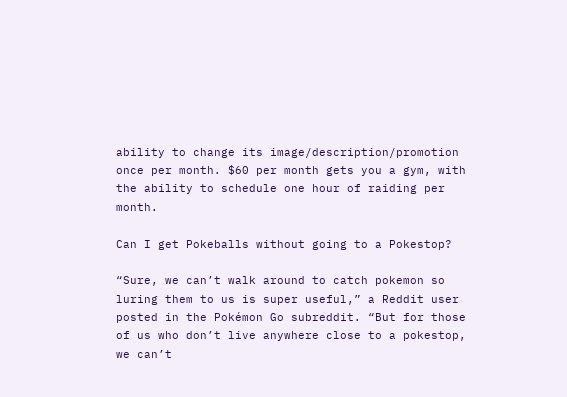ability to change its image/description/promotion once per month. $60 per month gets you a gym, with the ability to schedule one hour of raiding per month.

Can I get Pokeballs without going to a Pokestop?

“Sure, we can’t walk around to catch pokemon so luring them to us is super useful,” a Reddit user posted in the Pokémon Go subreddit. “But for those of us who don’t live anywhere close to a pokestop, we can’t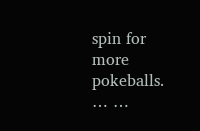spin for more pokeballs. … …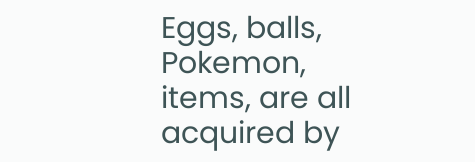Eggs, balls, Pokemon, items, are all acquired by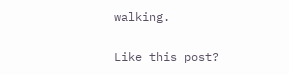walking.

Like this post?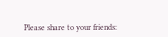Please share to your friends: